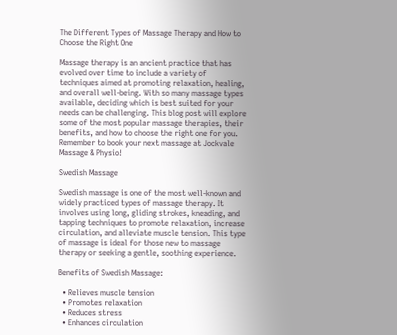The Different Types of Massage Therapy and How to Choose the Right One

Massage therapy is an ancient practice that has evolved over time to include a variety of techniques aimed at promoting relaxation, healing, and overall well-being. With so many massage types available, deciding which is best suited for your needs can be challenging. This blog post will explore some of the most popular massage therapies, their benefits, and how to choose the right one for you. Remember to book your next massage at Jockvale Massage & Physio!

Swedish Massage

Swedish massage is one of the most well-known and widely practiced types of massage therapy. It involves using long, gliding strokes, kneading, and tapping techniques to promote relaxation, increase circulation, and alleviate muscle tension. This type of massage is ideal for those new to massage therapy or seeking a gentle, soothing experience.

Benefits of Swedish Massage:

  • Relieves muscle tension
  • Promotes relaxation
  • Reduces stress
  • Enhances circulation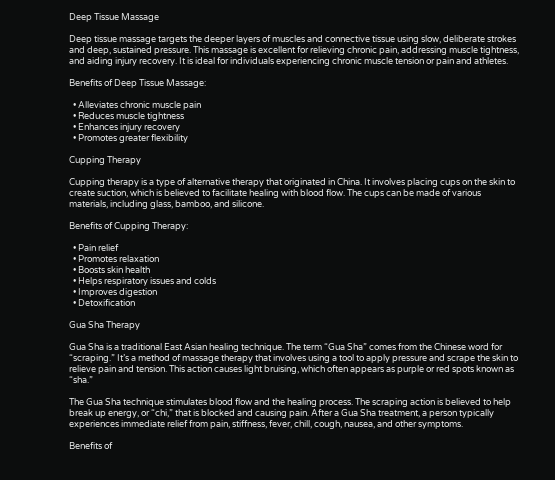Deep Tissue Massage

Deep tissue massage targets the deeper layers of muscles and connective tissue using slow, deliberate strokes and deep, sustained pressure. This massage is excellent for relieving chronic pain, addressing muscle tightness, and aiding injury recovery. It is ideal for individuals experiencing chronic muscle tension or pain and athletes.

Benefits of Deep Tissue Massage:

  • Alleviates chronic muscle pain
  • Reduces muscle tightness
  • Enhances injury recovery
  • Promotes greater flexibility

Cupping Therapy

Cupping therapy is a type of alternative therapy that originated in China. It involves placing cups on the skin to create suction, which is believed to facilitate healing with blood flow. The cups can be made of various materials, including glass, bamboo, and silicone.

Benefits of Cupping Therapy:

  • Pain relief
  • Promotes relaxation
  • Boosts skin health
  • Helps respiratory issues and colds
  • Improves digestion
  • Detoxification

Gua Sha Therapy

Gua Sha is a traditional East Asian healing technique. The term “Gua Sha” comes from the Chinese word for “scraping.” It’s a method of massage therapy that involves using a tool to apply pressure and scrape the skin to relieve pain and tension. This action causes light bruising, which often appears as purple or red spots known as “sha.”

The Gua Sha technique stimulates blood flow and the healing process. The scraping action is believed to help break up energy, or “chi,” that is blocked and causing pain. After a Gua Sha treatment, a person typically experiences immediate relief from pain, stiffness, fever, chill, cough, nausea, and other symptoms.

Benefits of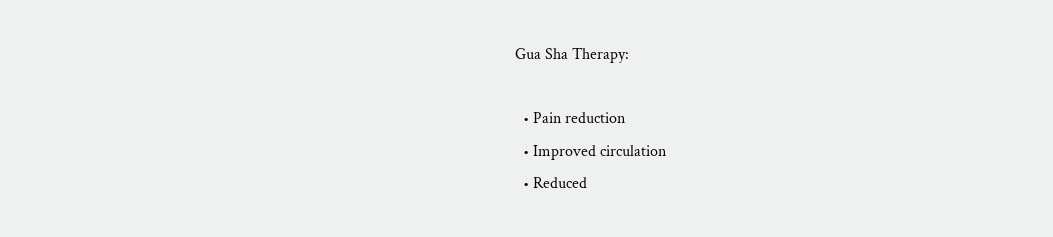Gua Sha Therapy:

  • Pain reduction
  • Improved circulation
  • Reduced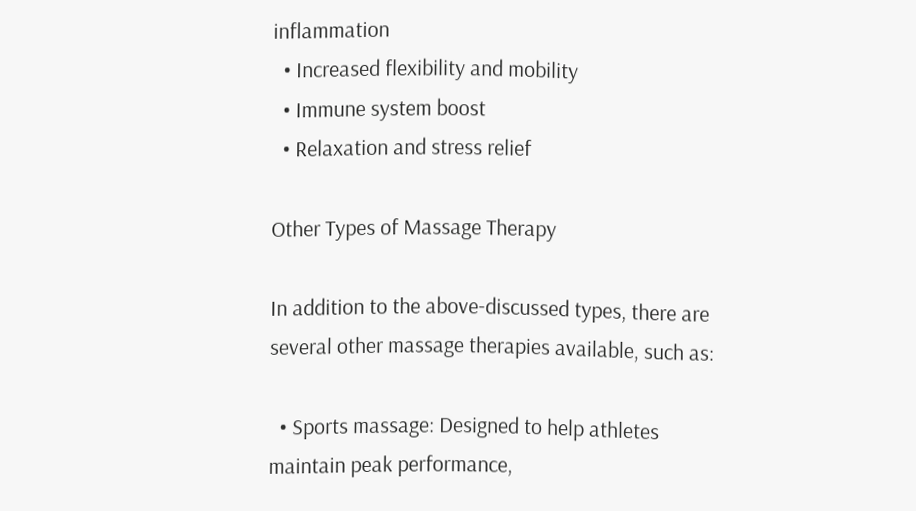inflammation
  • Increased flexibility and mobility
  • Immune system boost
  • Relaxation and stress relief

Other Types of Massage Therapy

In addition to the above-discussed types, there are several other massage therapies available, such as:

  • Sports massage: Designed to help athletes maintain peak performance,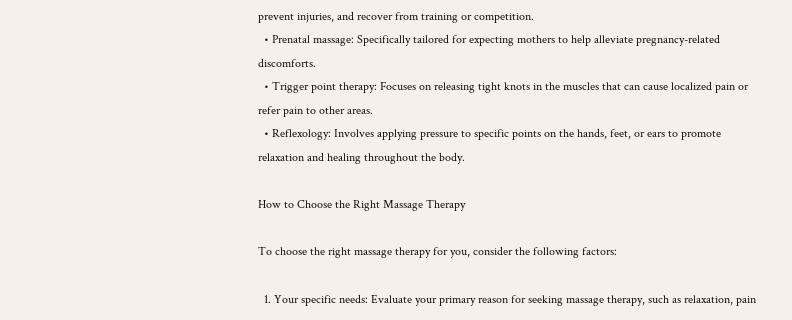prevent injuries, and recover from training or competition.
  • Prenatal massage: Specifically tailored for expecting mothers to help alleviate pregnancy-related discomforts.
  • Trigger point therapy: Focuses on releasing tight knots in the muscles that can cause localized pain or refer pain to other areas.
  • Reflexology: Involves applying pressure to specific points on the hands, feet, or ears to promote relaxation and healing throughout the body.

How to Choose the Right Massage Therapy

To choose the right massage therapy for you, consider the following factors:

  1. Your specific needs: Evaluate your primary reason for seeking massage therapy, such as relaxation, pain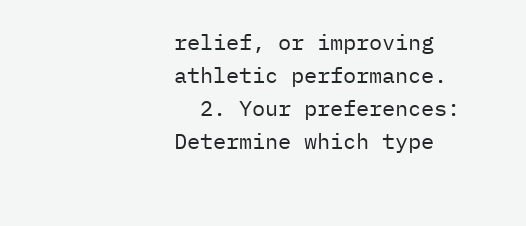relief, or improving athletic performance.
  2. Your preferences: Determine which type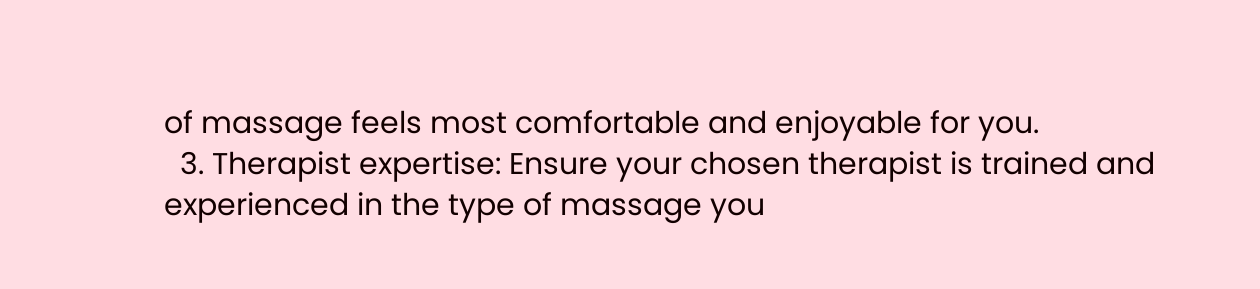of massage feels most comfortable and enjoyable for you.
  3. Therapist expertise: Ensure your chosen therapist is trained and experienced in the type of massage you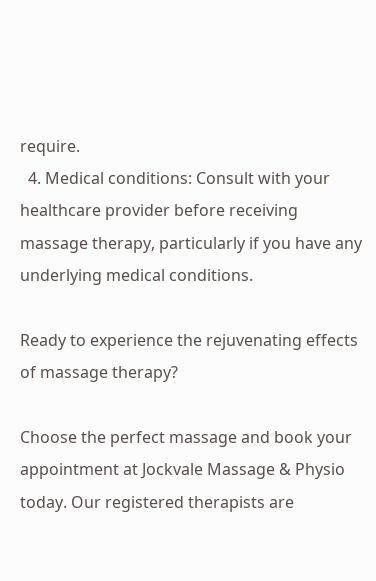require.
  4. Medical conditions: Consult with your healthcare provider before receiving massage therapy, particularly if you have any underlying medical conditions.

Ready to experience the rejuvenating effects of massage therapy?

Choose the perfect massage and book your appointment at Jockvale Massage & Physio today. Our registered therapists are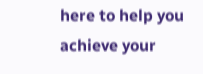here to help you achieve your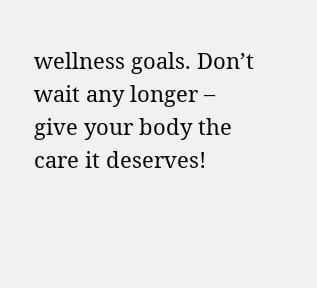wellness goals. Don’t wait any longer – give your body the care it deserves!